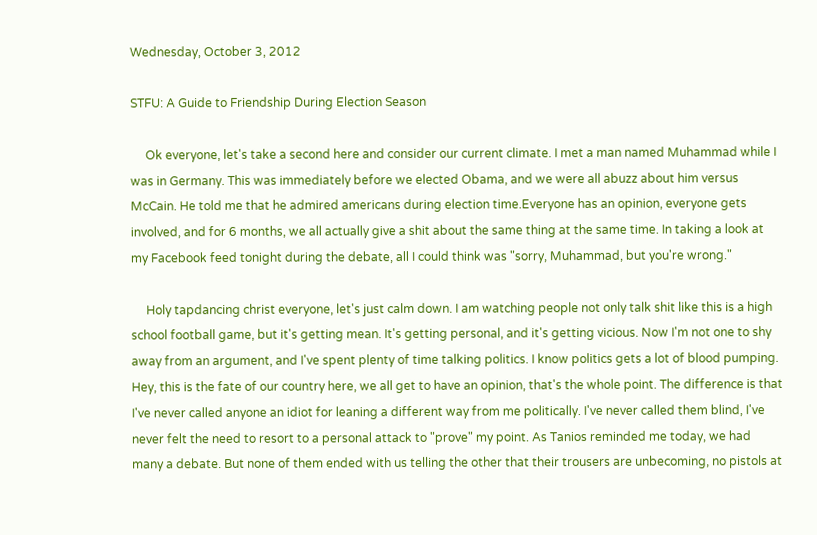Wednesday, October 3, 2012

STFU: A Guide to Friendship During Election Season

     Ok everyone, let's take a second here and consider our current climate. I met a man named Muhammad while I was in Germany. This was immediately before we elected Obama, and we were all abuzz about him versus McCain. He told me that he admired americans during election time.Everyone has an opinion, everyone gets involved, and for 6 months, we all actually give a shit about the same thing at the same time. In taking a look at my Facebook feed tonight during the debate, all I could think was "sorry, Muhammad, but you're wrong."

     Holy tapdancing christ everyone, let's just calm down. I am watching people not only talk shit like this is a high school football game, but it's getting mean. It's getting personal, and it's getting vicious. Now I'm not one to shy away from an argument, and I've spent plenty of time talking politics. I know politics gets a lot of blood pumping. Hey, this is the fate of our country here, we all get to have an opinion, that's the whole point. The difference is that I've never called anyone an idiot for leaning a different way from me politically. I've never called them blind, I've never felt the need to resort to a personal attack to "prove" my point. As Tanios reminded me today, we had many a debate. But none of them ended with us telling the other that their trousers are unbecoming, no pistols at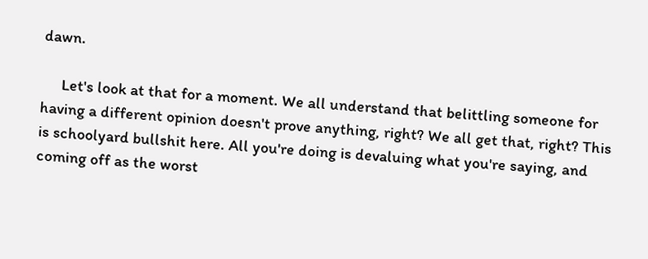dawn.

     Let's look at that for a moment. We all understand that belittling someone for having a different opinion doesn't prove anything, right? We all get that, right? This is schoolyard bullshit here. All you're doing is devaluing what you're saying, and coming off as the worst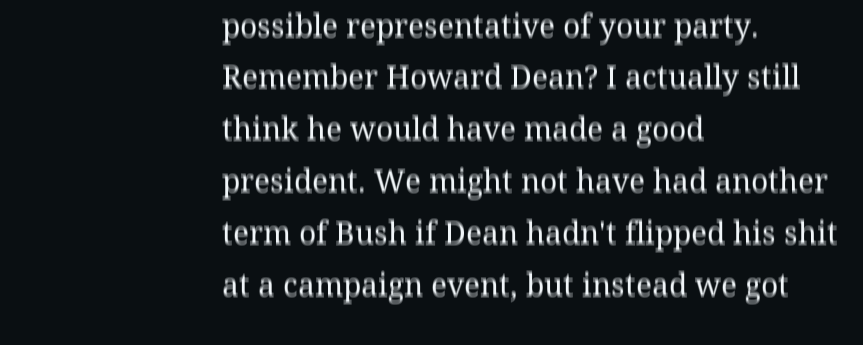possible representative of your party. Remember Howard Dean? I actually still think he would have made a good president. We might not have had another term of Bush if Dean hadn't flipped his shit at a campaign event, but instead we got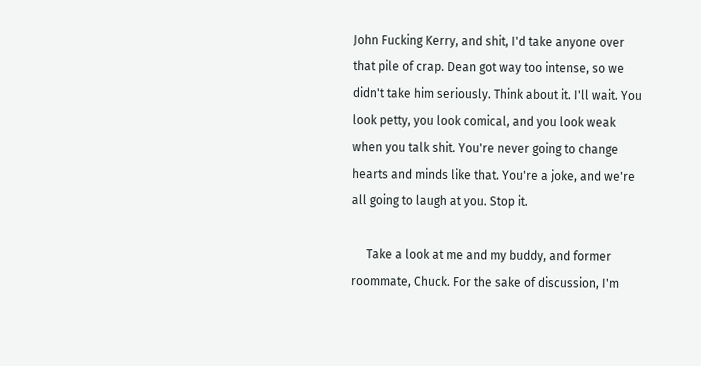John Fucking Kerry, and shit, I'd take anyone over that pile of crap. Dean got way too intense, so we didn't take him seriously. Think about it. I'll wait. You look petty, you look comical, and you look weak when you talk shit. You're never going to change hearts and minds like that. You're a joke, and we're all going to laugh at you. Stop it.

     Take a look at me and my buddy, and former roommate, Chuck. For the sake of discussion, I'm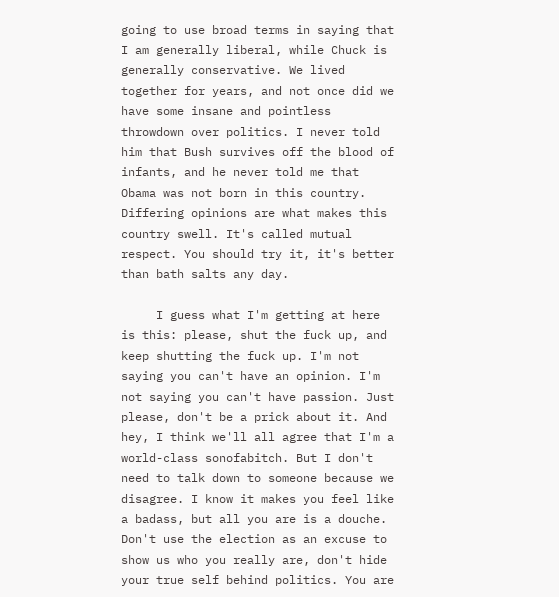going to use broad terms in saying that I am generally liberal, while Chuck is generally conservative. We lived together for years, and not once did we have some insane and pointless throwdown over politics. I never told him that Bush survives off the blood of infants, and he never told me that Obama was not born in this country. Differing opinions are what makes this country swell. It's called mutual respect. You should try it, it's better than bath salts any day.

     I guess what I'm getting at here is this: please, shut the fuck up, and keep shutting the fuck up. I'm not saying you can't have an opinion. I'm not saying you can't have passion. Just please, don't be a prick about it. And hey, I think we'll all agree that I'm a world-class sonofabitch. But I don't need to talk down to someone because we disagree. I know it makes you feel like a badass, but all you are is a douche. Don't use the election as an excuse to show us who you really are, don't hide your true self behind politics. You are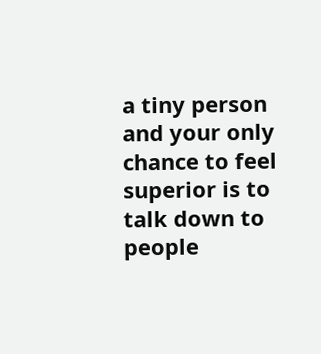a tiny person and your only chance to feel superior is to talk down to people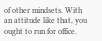of other mindsets. With an attitude like that, you ought to run for office.